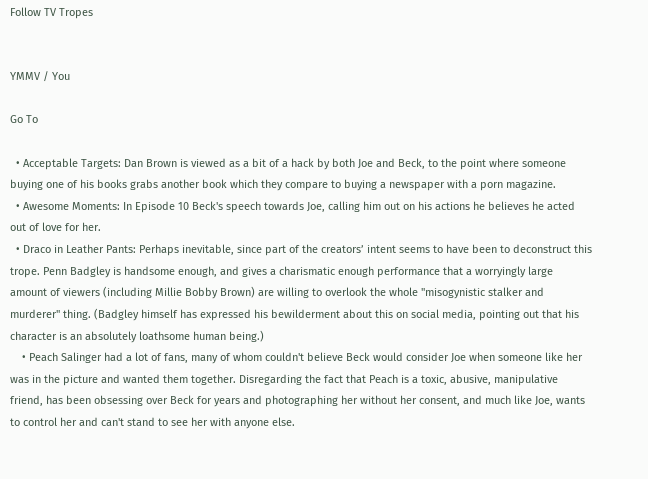Follow TV Tropes


YMMV / You

Go To

  • Acceptable Targets: Dan Brown is viewed as a bit of a hack by both Joe and Beck, to the point where someone buying one of his books grabs another book which they compare to buying a newspaper with a porn magazine.
  • Awesome Moments: In Episode 10 Beck's speech towards Joe, calling him out on his actions he believes he acted out of love for her.
  • Draco in Leather Pants: Perhaps inevitable, since part of the creators’ intent seems to have been to deconstruct this trope. Penn Badgley is handsome enough, and gives a charismatic enough performance that a worryingly large amount of viewers (including Millie Bobby Brown) are willing to overlook the whole "misogynistic stalker and murderer" thing. (Badgley himself has expressed his bewilderment about this on social media, pointing out that his character is an absolutely loathsome human being.)
    • Peach Salinger had a lot of fans, many of whom couldn't believe Beck would consider Joe when someone like her was in the picture and wanted them together. Disregarding the fact that Peach is a toxic, abusive, manipulative friend, has been obsessing over Beck for years and photographing her without her consent, and much like Joe, wants to control her and can't stand to see her with anyone else.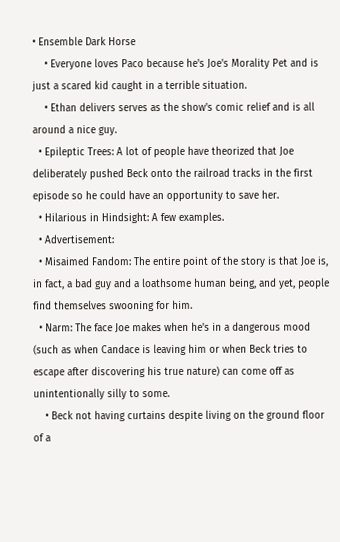• Ensemble Dark Horse
    • Everyone loves Paco because he's Joe's Morality Pet and is just a scared kid caught in a terrible situation.
    • Ethan delivers serves as the show's comic relief and is all around a nice guy.
  • Epileptic Trees: A lot of people have theorized that Joe deliberately pushed Beck onto the railroad tracks in the first episode so he could have an opportunity to save her.
  • Hilarious in Hindsight: A few examples.
  • Advertisement:
  • Misaimed Fandom: The entire point of the story is that Joe is, in fact, a bad guy and a loathsome human being, and yet, people find themselves swooning for him.
  • Narm: The face Joe makes when he's in a dangerous mood (such as when Candace is leaving him or when Beck tries to escape after discovering his true nature) can come off as unintentionally silly to some.
    • Beck not having curtains despite living on the ground floor of a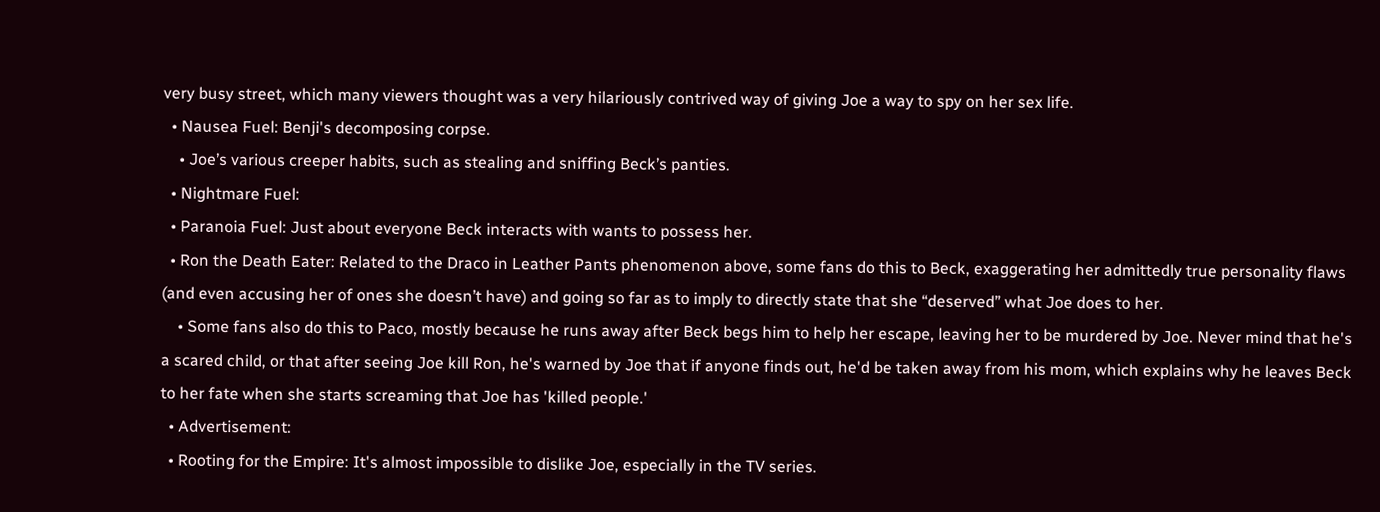very busy street, which many viewers thought was a very hilariously contrived way of giving Joe a way to spy on her sex life.
  • Nausea Fuel: Benji's decomposing corpse.
    • Joe’s various creeper habits, such as stealing and sniffing Beck’s panties.
  • Nightmare Fuel:
  • Paranoia Fuel: Just about everyone Beck interacts with wants to possess her.
  • Ron the Death Eater: Related to the Draco in Leather Pants phenomenon above, some fans do this to Beck, exaggerating her admittedly true personality flaws (and even accusing her of ones she doesn’t have) and going so far as to imply to directly state that she “deserved” what Joe does to her.
    • Some fans also do this to Paco, mostly because he runs away after Beck begs him to help her escape, leaving her to be murdered by Joe. Never mind that he's a scared child, or that after seeing Joe kill Ron, he's warned by Joe that if anyone finds out, he'd be taken away from his mom, which explains why he leaves Beck to her fate when she starts screaming that Joe has 'killed people.'
  • Advertisement:
  • Rooting for the Empire: It's almost impossible to dislike Joe, especially in the TV series.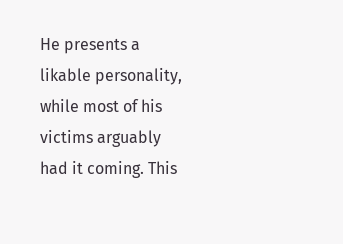He presents a likable personality, while most of his victims arguably had it coming. This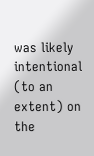was likely intentional (to an extent) on the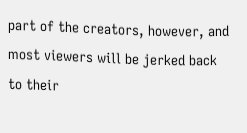part of the creators, however, and most viewers will be jerked back to their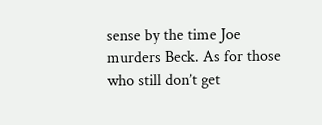sense by the time Joe murders Beck. As for those who still don’t get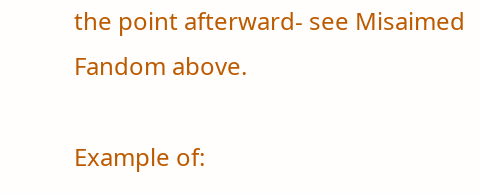the point afterward- see Misaimed Fandom above.

Example of: